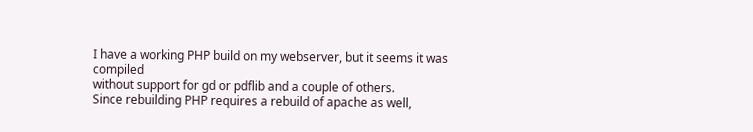I have a working PHP build on my webserver, but it seems it was compiled
without support for gd or pdflib and a couple of others.
Since rebuilding PHP requires a rebuild of apache as well,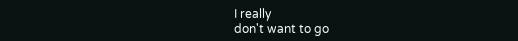I really
don't want to go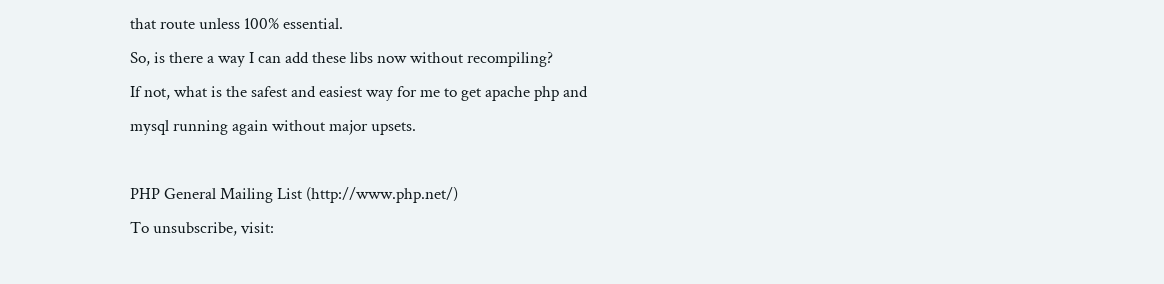that route unless 100% essential.
So, is there a way I can add these libs now without recompiling?
If not, what is the safest and easiest way for me to get apache php and
mysql running again without major upsets.

PHP General Mailing List (http://www.php.net/)
To unsubscribe, visit: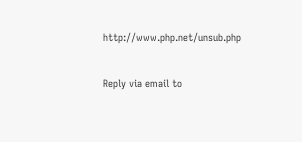http://www.php.net/unsub.php

Reply via email to